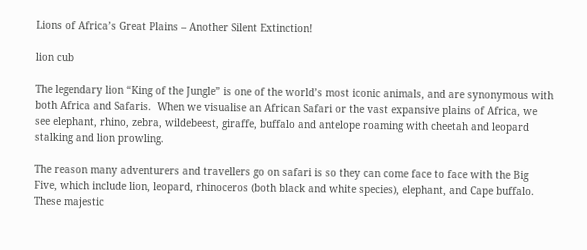Lions of Africa’s Great Plains – Another Silent Extinction!

lion cub

The legendary lion “King of the Jungle” is one of the world’s most iconic animals, and are synonymous with both Africa and Safaris.  When we visualise an African Safari or the vast expansive plains of Africa, we see elephant, rhino, zebra, wildebeest, giraffe, buffalo and antelope roaming with cheetah and leopard stalking and lion prowling.

The reason many adventurers and travellers go on safari is so they can come face to face with the Big Five, which include lion, leopard, rhinoceros (both black and white species), elephant, and Cape buffalo.  These majestic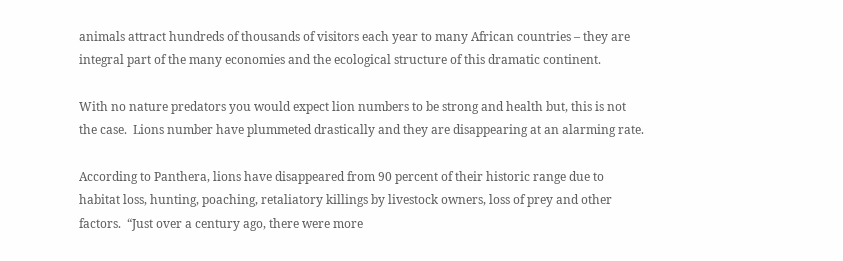animals attract hundreds of thousands of visitors each year to many African countries – they are integral part of the many economies and the ecological structure of this dramatic continent.

With no nature predators you would expect lion numbers to be strong and health but, this is not the case.  Lions number have plummeted drastically and they are disappearing at an alarming rate.

According to Panthera, lions have disappeared from 90 percent of their historic range due to habitat loss, hunting, poaching, retaliatory killings by livestock owners, loss of prey and other factors.  “Just over a century ago, there were more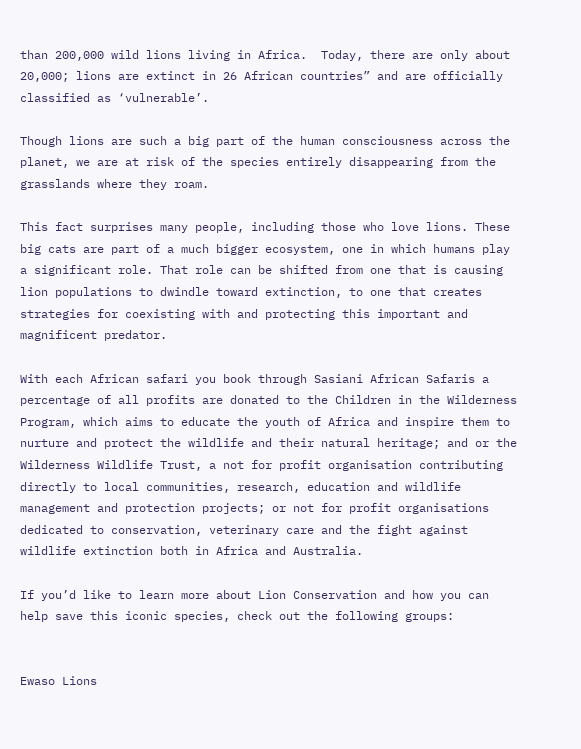than 200,000 wild lions living in Africa.  Today, there are only about 20,000; lions are extinct in 26 African countries” and are officially classified as ‘vulnerable’.

Though lions are such a big part of the human consciousness across the planet, we are at risk of the species entirely disappearing from the grasslands where they roam.

This fact surprises many people, including those who love lions. These big cats are part of a much bigger ecosystem, one in which humans play a significant role. That role can be shifted from one that is causing lion populations to dwindle toward extinction, to one that creates strategies for coexisting with and protecting this important and magnificent predator.

With each African safari you book through Sasiani African Safaris a percentage of all profits are donated to the Children in the Wilderness Program, which aims to educate the youth of Africa and inspire them to nurture and protect the wildlife and their natural heritage; and or the Wilderness Wildlife Trust, a not for profit organisation contributing directly to local communities, research, education and wildlife management and protection projects; or not for profit organisations dedicated to conservation, veterinary care and the fight against wildlife extinction both in Africa and Australia.

If you’d like to learn more about Lion Conservation and how you can help save this iconic species, check out the following groups:


Ewaso Lions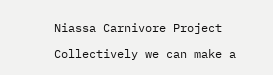Niassa Carnivore Project

Collectively we can make a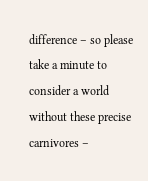difference – so please take a minute to consider a world without these precise carnivores –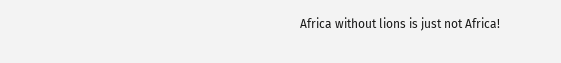Africa without lions is just not Africa!